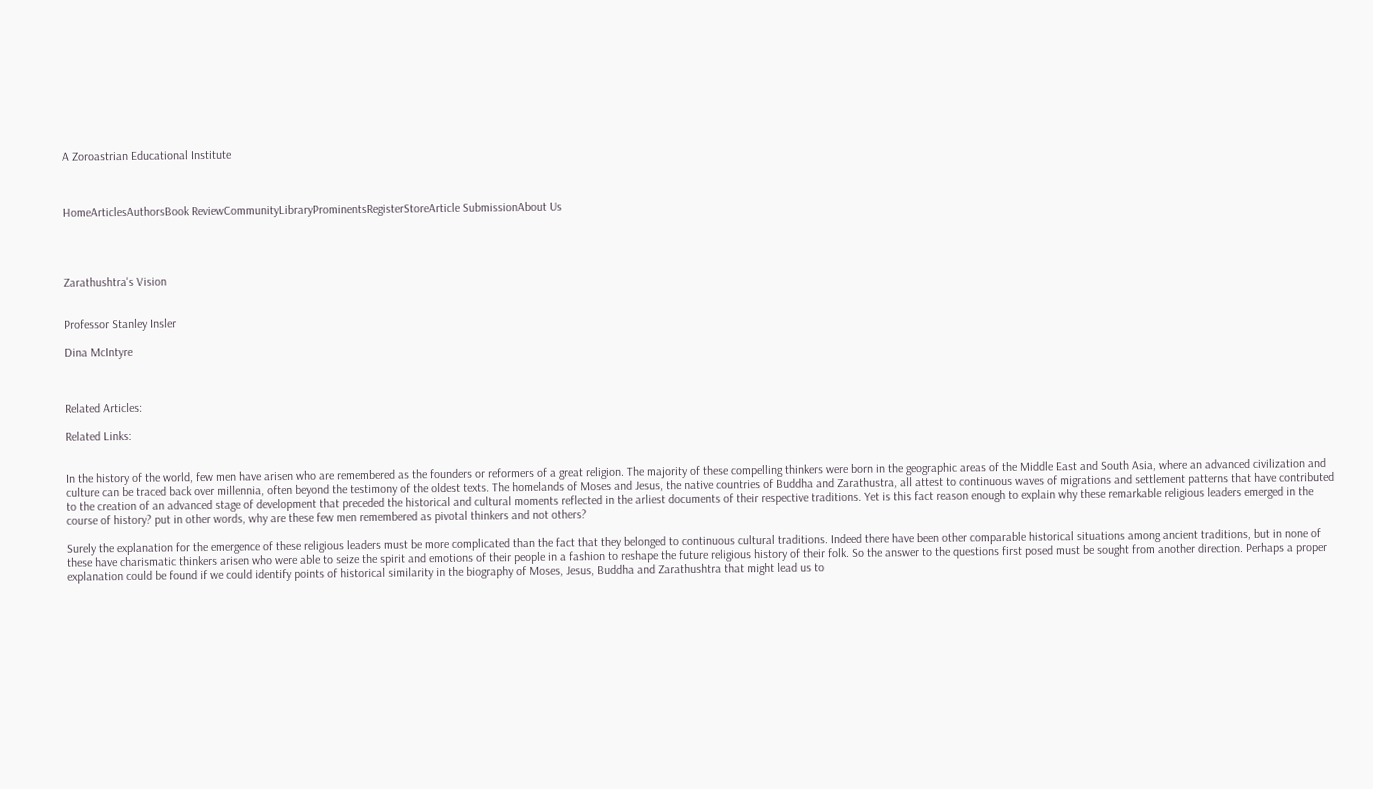A Zoroastrian Educational Institute



HomeArticlesAuthorsBook ReviewCommunityLibraryProminentsRegisterStoreArticle SubmissionAbout Us




Zarathushtra's Vision


Professor Stanley Insler

Dina McIntyre



Related Articles:

Related Links:


In the history of the world, few men have arisen who are remembered as the founders or reformers of a great religion. The majority of these compelling thinkers were born in the geographic areas of the Middle East and South Asia, where an advanced civilization and culture can be traced back over millennia, often beyond the testimony of the oldest texts. The homelands of Moses and Jesus, the native countries of Buddha and Zarathustra, all attest to continuous waves of migrations and settlement patterns that have contributed to the creation of an advanced stage of development that preceded the historical and cultural moments reflected in the arliest documents of their respective traditions. Yet is this fact reason enough to explain why these remarkable religious leaders emerged in the course of history? put in other words, why are these few men remembered as pivotal thinkers and not others?

Surely the explanation for the emergence of these religious leaders must be more complicated than the fact that they belonged to continuous cultural traditions. Indeed there have been other comparable historical situations among ancient traditions, but in none of these have charismatic thinkers arisen who were able to seize the spirit and emotions of their people in a fashion to reshape the future religious history of their folk. So the answer to the questions first posed must be sought from another direction. Perhaps a proper explanation could be found if we could identify points of historical similarity in the biography of Moses, Jesus, Buddha and Zarathushtra that might lead us to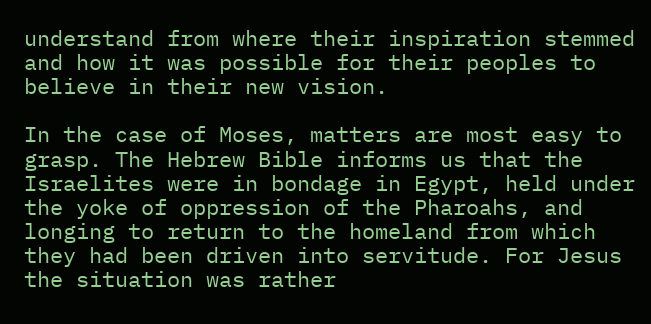understand from where their inspiration stemmed and how it was possible for their peoples to believe in their new vision.

In the case of Moses, matters are most easy to grasp. The Hebrew Bible informs us that the Israelites were in bondage in Egypt, held under the yoke of oppression of the Pharoahs, and longing to return to the homeland from which they had been driven into servitude. For Jesus the situation was rather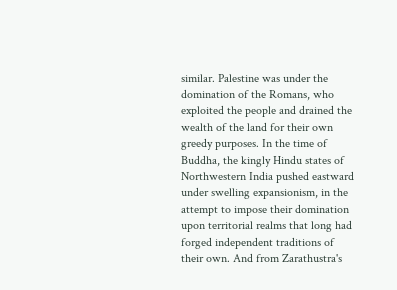similar. Palestine was under the domination of the Romans, who exploited the people and drained the wealth of the land for their own greedy purposes. In the time of Buddha, the kingly Hindu states of Northwestern India pushed eastward under swelling expansionism, in the attempt to impose their domination upon territorial realms that long had forged independent traditions of their own. And from Zarathustra's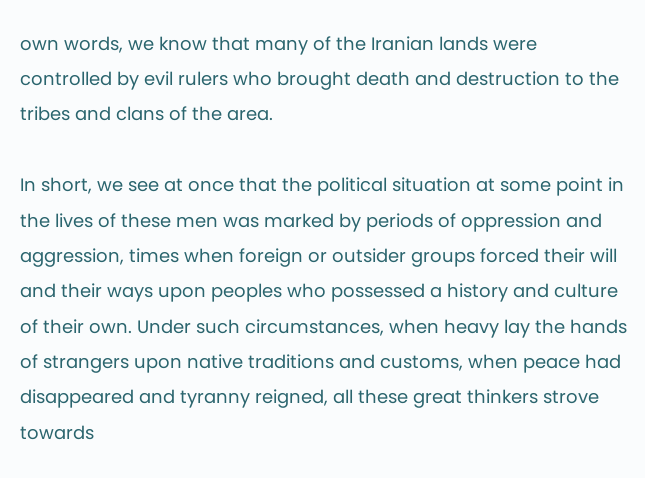own words, we know that many of the Iranian lands were controlled by evil rulers who brought death and destruction to the tribes and clans of the area.

In short, we see at once that the political situation at some point in the lives of these men was marked by periods of oppression and aggression, times when foreign or outsider groups forced their will and their ways upon peoples who possessed a history and culture of their own. Under such circumstances, when heavy lay the hands of strangers upon native traditions and customs, when peace had disappeared and tyranny reigned, all these great thinkers strove towards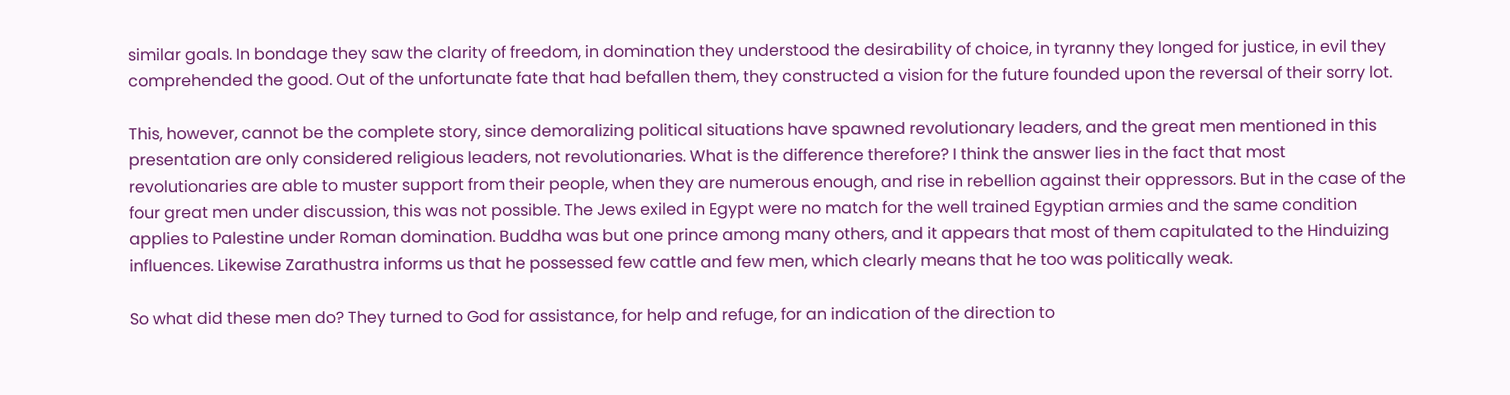similar goals. In bondage they saw the clarity of freedom, in domination they understood the desirability of choice, in tyranny they longed for justice, in evil they comprehended the good. Out of the unfortunate fate that had befallen them, they constructed a vision for the future founded upon the reversal of their sorry lot.

This, however, cannot be the complete story, since demoralizing political situations have spawned revolutionary leaders, and the great men mentioned in this presentation are only considered religious leaders, not revolutionaries. What is the difference therefore? I think the answer lies in the fact that most revolutionaries are able to muster support from their people, when they are numerous enough, and rise in rebellion against their oppressors. But in the case of the four great men under discussion, this was not possible. The Jews exiled in Egypt were no match for the well trained Egyptian armies and the same condition applies to Palestine under Roman domination. Buddha was but one prince among many others, and it appears that most of them capitulated to the Hinduizing influences. Likewise Zarathustra informs us that he possessed few cattle and few men, which clearly means that he too was politically weak.

So what did these men do? They turned to God for assistance, for help and refuge, for an indication of the direction to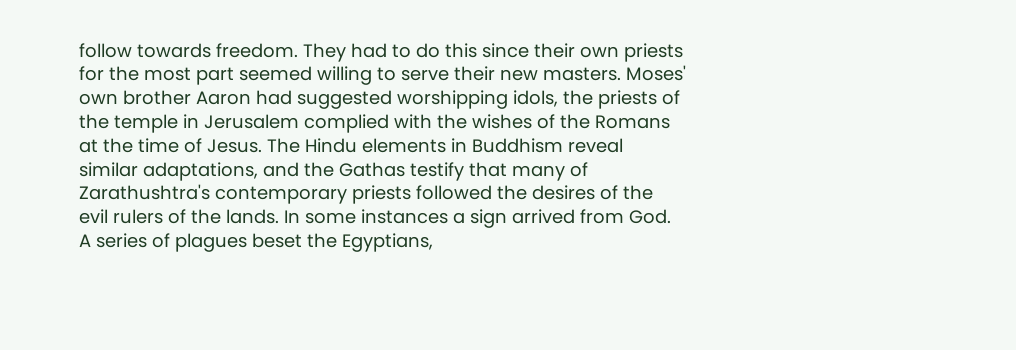follow towards freedom. They had to do this since their own priests for the most part seemed willing to serve their new masters. Moses' own brother Aaron had suggested worshipping idols, the priests of the temple in Jerusalem complied with the wishes of the Romans at the time of Jesus. The Hindu elements in Buddhism reveal similar adaptations, and the Gathas testify that many of Zarathushtra's contemporary priests followed the desires of the evil rulers of the lands. In some instances a sign arrived from God. A series of plagues beset the Egyptians,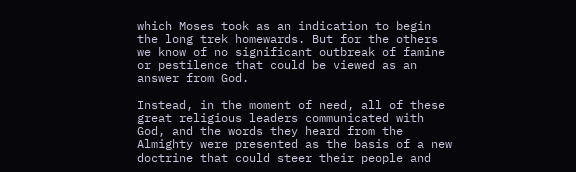which Moses took as an indication to begin the long trek homewards. But for the others we know of no significant outbreak of famine or pestilence that could be viewed as an answer from God.

Instead, in the moment of need, all of these great religious leaders communicated with God, and the words they heard from the Almighty were presented as the basis of a new doctrine that could steer their people and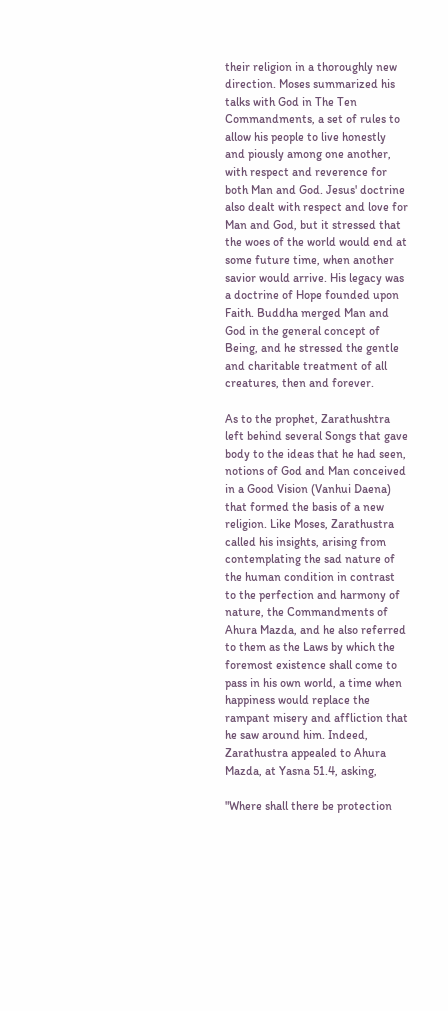their religion in a thoroughly new direction. Moses summarized his talks with God in The Ten Commandments, a set of rules to allow his people to live honestly and piously among one another, with respect and reverence for both Man and God. Jesus' doctrine also dealt with respect and love for Man and God, but it stressed that the woes of the world would end at some future time, when another savior would arrive. His legacy was a doctrine of Hope founded upon Faith. Buddha merged Man and God in the general concept of Being, and he stressed the gentle and charitable treatment of all creatures, then and forever.

As to the prophet, Zarathushtra left behind several Songs that gave body to the ideas that he had seen, notions of God and Man conceived in a Good Vision (Vanhui Daena) that formed the basis of a new religion. Like Moses, Zarathustra called his insights, arising from contemplating the sad nature of the human condition in contrast to the perfection and harmony of nature, the Commandments of Ahura Mazda, and he also referred to them as the Laws by which the foremost existence shall come to pass in his own world, a time when happiness would replace the rampant misery and affliction that he saw around him. Indeed, Zarathustra appealed to Ahura Mazda, at Yasna 51.4, asking,

"Where shall there be protection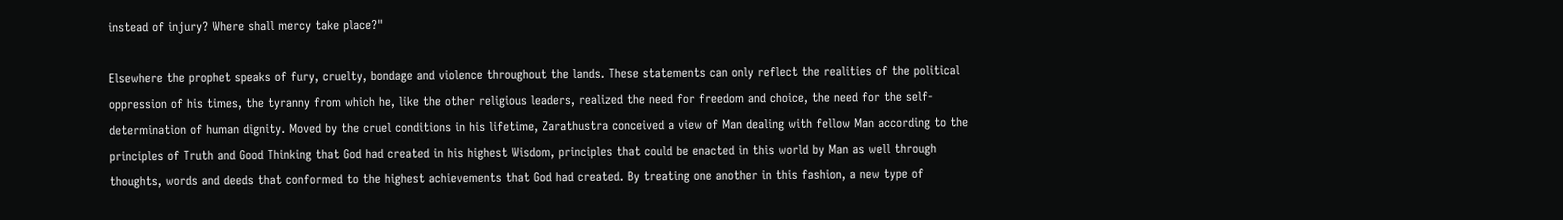instead of injury? Where shall mercy take place?"

Elsewhere the prophet speaks of fury, cruelty, bondage and violence throughout the lands. These statements can only reflect the realities of the political oppression of his times, the tyranny from which he, like the other religious leaders, realized the need for freedom and choice, the need for the self-determination of human dignity. Moved by the cruel conditions in his lifetime, Zarathustra conceived a view of Man dealing with fellow Man according to the principles of Truth and Good Thinking that God had created in his highest Wisdom, principles that could be enacted in this world by Man as well through thoughts, words and deeds that conformed to the highest achievements that God had created. By treating one another in this fashion, a new type of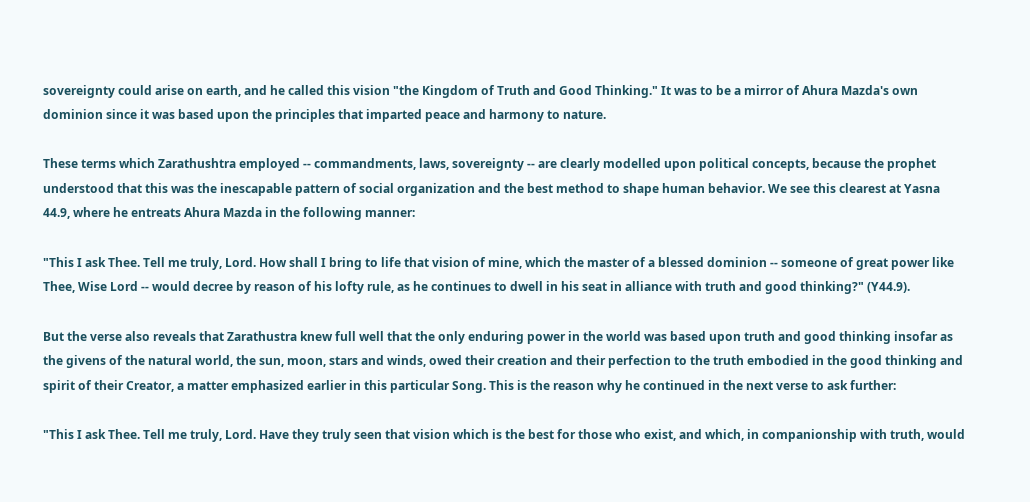sovereignty could arise on earth, and he called this vision "the Kingdom of Truth and Good Thinking." It was to be a mirror of Ahura Mazda's own dominion since it was based upon the principles that imparted peace and harmony to nature.

These terms which Zarathushtra employed -- commandments, laws, sovereignty -- are clearly modelled upon political concepts, because the prophet understood that this was the inescapable pattern of social organization and the best method to shape human behavior. We see this clearest at Yasna 44.9, where he entreats Ahura Mazda in the following manner:

"This I ask Thee. Tell me truly, Lord. How shall I bring to life that vision of mine, which the master of a blessed dominion -- someone of great power like Thee, Wise Lord -- would decree by reason of his lofty rule, as he continues to dwell in his seat in alliance with truth and good thinking?" (Y44.9).

But the verse also reveals that Zarathustra knew full well that the only enduring power in the world was based upon truth and good thinking insofar as the givens of the natural world, the sun, moon, stars and winds, owed their creation and their perfection to the truth embodied in the good thinking and spirit of their Creator, a matter emphasized earlier in this particular Song. This is the reason why he continued in the next verse to ask further:

"This I ask Thee. Tell me truly, Lord. Have they truly seen that vision which is the best for those who exist, and which, in companionship with truth, would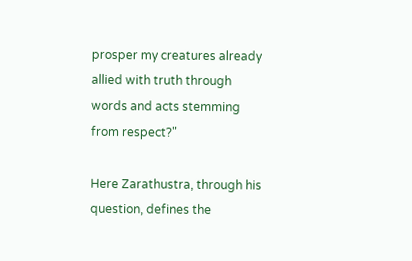prosper my creatures already allied with truth through words and acts stemming from respect?"

Here Zarathustra, through his question, defines the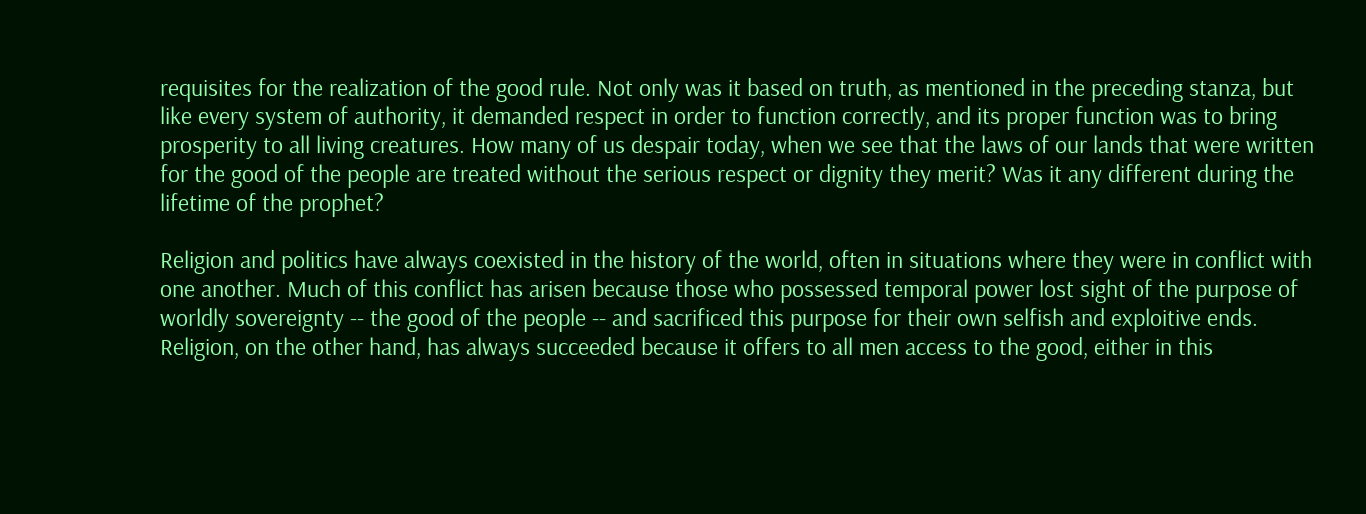requisites for the realization of the good rule. Not only was it based on truth, as mentioned in the preceding stanza, but like every system of authority, it demanded respect in order to function correctly, and its proper function was to bring prosperity to all living creatures. How many of us despair today, when we see that the laws of our lands that were written for the good of the people are treated without the serious respect or dignity they merit? Was it any different during the lifetime of the prophet?

Religion and politics have always coexisted in the history of the world, often in situations where they were in conflict with one another. Much of this conflict has arisen because those who possessed temporal power lost sight of the purpose of worldly sovereignty -- the good of the people -- and sacrificed this purpose for their own selfish and exploitive ends. Religion, on the other hand, has always succeeded because it offers to all men access to the good, either in this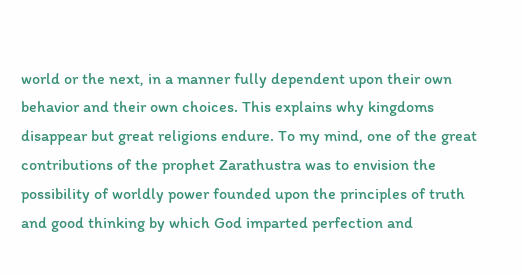world or the next, in a manner fully dependent upon their own behavior and their own choices. This explains why kingdoms disappear but great religions endure. To my mind, one of the great contributions of the prophet Zarathustra was to envision the possibility of worldly power founded upon the principles of truth and good thinking by which God imparted perfection and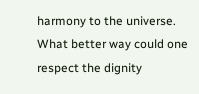harmony to the universe. What better way could one respect the dignity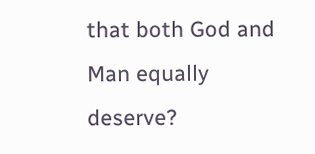that both God and Man equally deserve?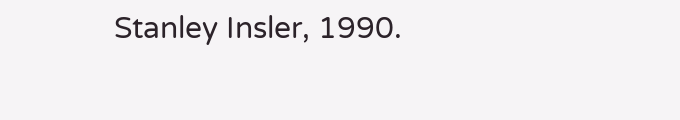Stanley Insler, 1990.